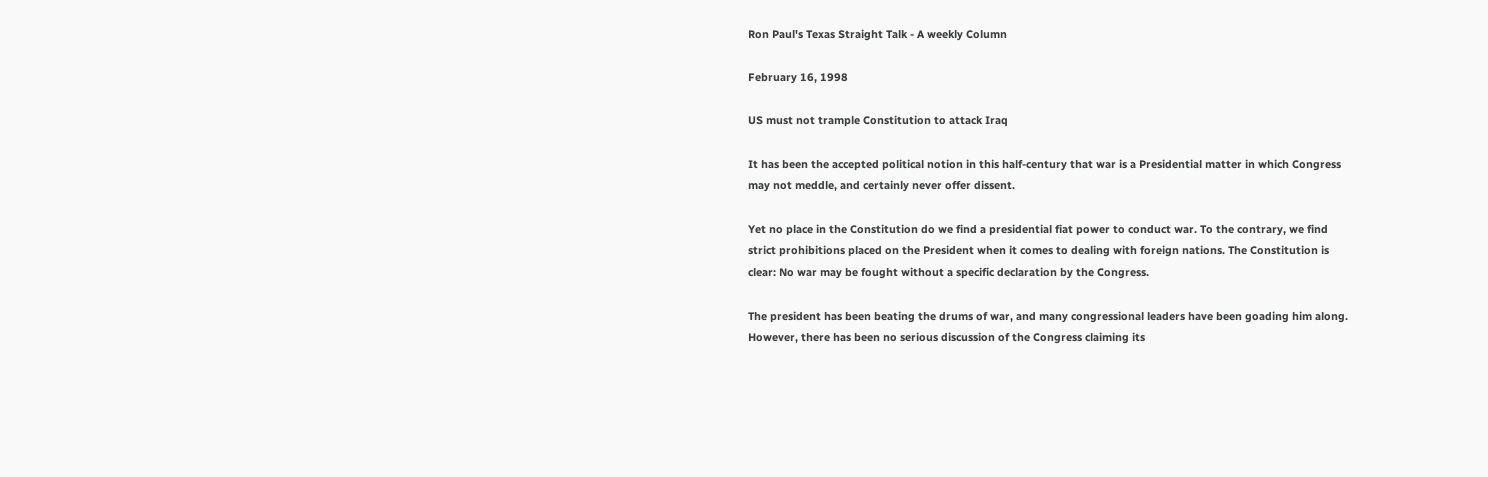Ron Paul's Texas Straight Talk - A weekly Column

February 16, 1998

US must not trample Constitution to attack Iraq

It has been the accepted political notion in this half-century that war is a Presidential matter in which Congress may not meddle, and certainly never offer dissent.

Yet no place in the Constitution do we find a presidential fiat power to conduct war. To the contrary, we find strict prohibitions placed on the President when it comes to dealing with foreign nations. The Constitution is clear: No war may be fought without a specific declaration by the Congress.

The president has been beating the drums of war, and many congressional leaders have been goading him along. However, there has been no serious discussion of the Congress claiming its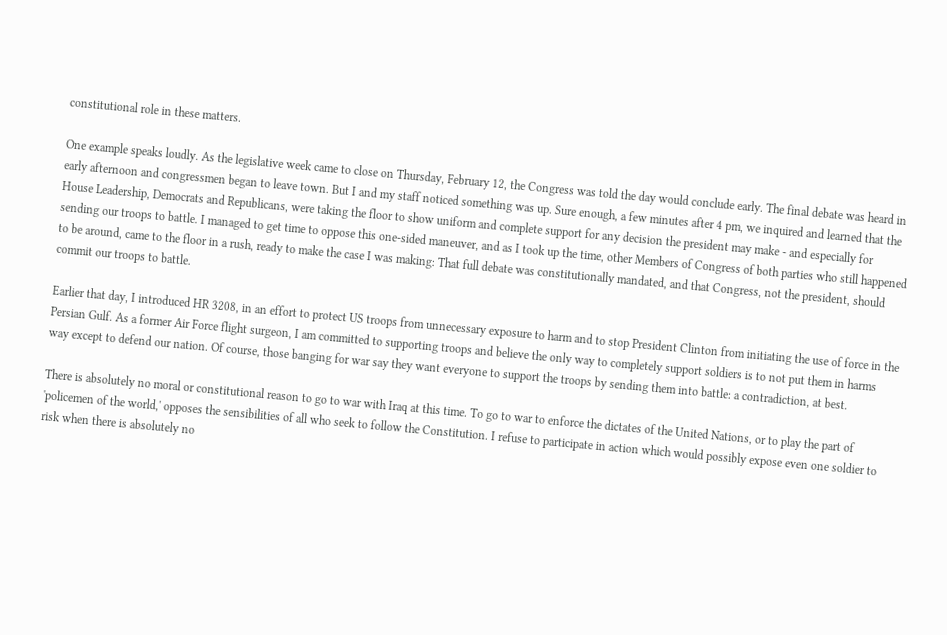constitutional role in these matters.

One example speaks loudly. As the legislative week came to close on Thursday, February 12, the Congress was told the day would conclude early. The final debate was heard in early afternoon and congressmen began to leave town. But I and my staff noticed something was up. Sure enough, a few minutes after 4 pm, we inquired and learned that the House Leadership, Democrats and Republicans, were taking the floor to show uniform and complete support for any decision the president may make - and especially for sending our troops to battle. I managed to get time to oppose this one-sided maneuver, and as I took up the time, other Members of Congress of both parties who still happened to be around, came to the floor in a rush, ready to make the case I was making: That full debate was constitutionally mandated, and that Congress, not the president, should commit our troops to battle.

Earlier that day, I introduced HR 3208, in an effort to protect US troops from unnecessary exposure to harm and to stop President Clinton from initiating the use of force in the Persian Gulf. As a former Air Force flight surgeon, I am committed to supporting troops and believe the only way to completely support soldiers is to not put them in harms way except to defend our nation. Of course, those banging for war say they want everyone to support the troops by sending them into battle: a contradiction, at best.

There is absolutely no moral or constitutional reason to go to war with Iraq at this time. To go to war to enforce the dictates of the United Nations, or to play the part of 'policemen of the world,' opposes the sensibilities of all who seek to follow the Constitution. I refuse to participate in action which would possibly expose even one soldier to risk when there is absolutely no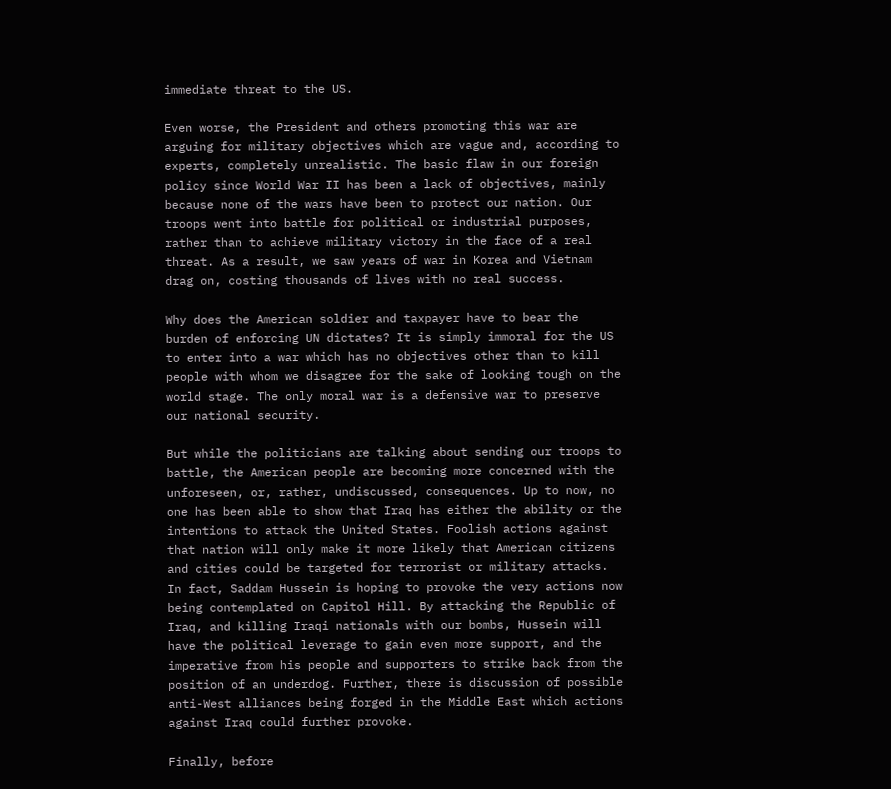immediate threat to the US.

Even worse, the President and others promoting this war are arguing for military objectives which are vague and, according to experts, completely unrealistic. The basic flaw in our foreign policy since World War II has been a lack of objectives, mainly because none of the wars have been to protect our nation. Our troops went into battle for political or industrial purposes, rather than to achieve military victory in the face of a real threat. As a result, we saw years of war in Korea and Vietnam drag on, costing thousands of lives with no real success.

Why does the American soldier and taxpayer have to bear the burden of enforcing UN dictates? It is simply immoral for the US to enter into a war which has no objectives other than to kill people with whom we disagree for the sake of looking tough on the world stage. The only moral war is a defensive war to preserve our national security.

But while the politicians are talking about sending our troops to battle, the American people are becoming more concerned with the unforeseen, or, rather, undiscussed, consequences. Up to now, no one has been able to show that Iraq has either the ability or the intentions to attack the United States. Foolish actions against that nation will only make it more likely that American citizens and cities could be targeted for terrorist or military attacks. In fact, Saddam Hussein is hoping to provoke the very actions now being contemplated on Capitol Hill. By attacking the Republic of Iraq, and killing Iraqi nationals with our bombs, Hussein will have the political leverage to gain even more support, and the imperative from his people and supporters to strike back from the position of an underdog. Further, there is discussion of possible anti-West alliances being forged in the Middle East which actions against Iraq could further provoke.

Finally, before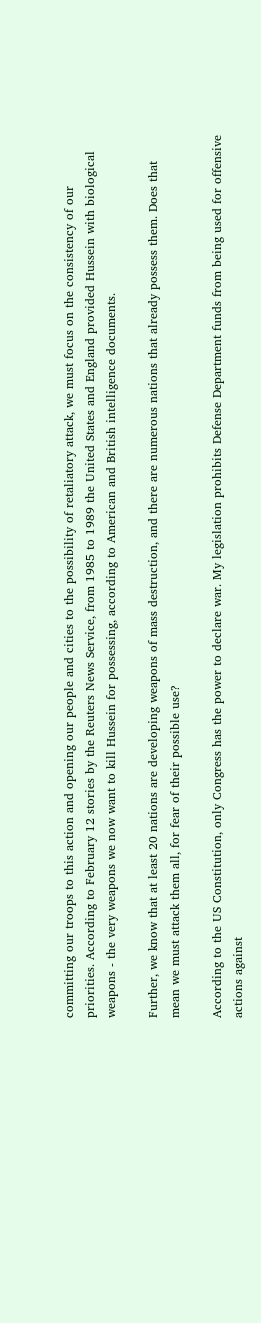committing our troops to this action and opening our people and cities to the possibility of retaliatory attack, we must focus on the consistency of our priorities. According to February 12 stories by the Reuters News Service, from 1985 to 1989 the United States and England provided Hussein with biological weapons - the very weapons we now want to kill Hussein for possessing, according to American and British intelligence documents.

Further, we know that at least 20 nations are developing weapons of mass destruction, and there are numerous nations that already possess them. Does that mean we must attack them all, for fear of their possible use?

According to the US Constitution, only Congress has the power to declare war. My legislation prohibits Defense Department funds from being used for offensive actions against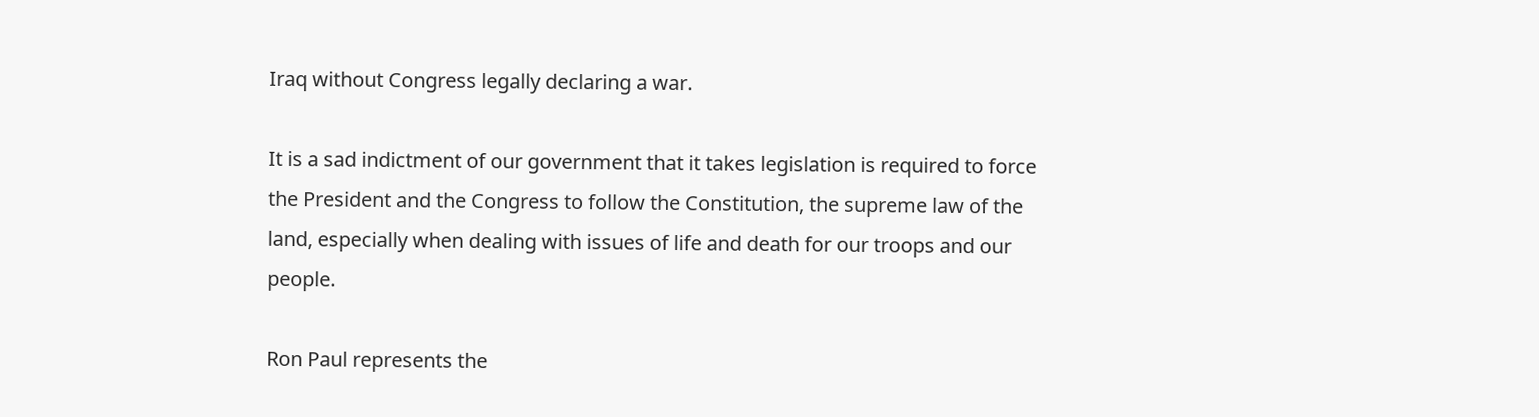Iraq without Congress legally declaring a war.

It is a sad indictment of our government that it takes legislation is required to force the President and the Congress to follow the Constitution, the supreme law of the land, especially when dealing with issues of life and death for our troops and our people.

Ron Paul represents the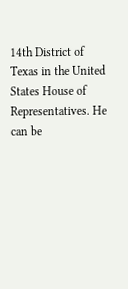14th District of Texas in the United States House of Representatives. He can be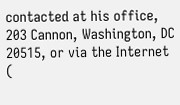contacted at his office, 203 Cannon, Washington, DC 20515, or via the Internet (